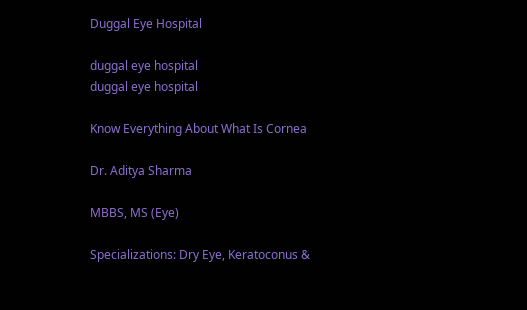Duggal Eye Hospital

duggal eye hospital
duggal eye hospital

Know Everything About What Is Cornea

Dr. Aditya Sharma

MBBS, MS (Eye)

Specializations: Dry Eye, Keratoconus &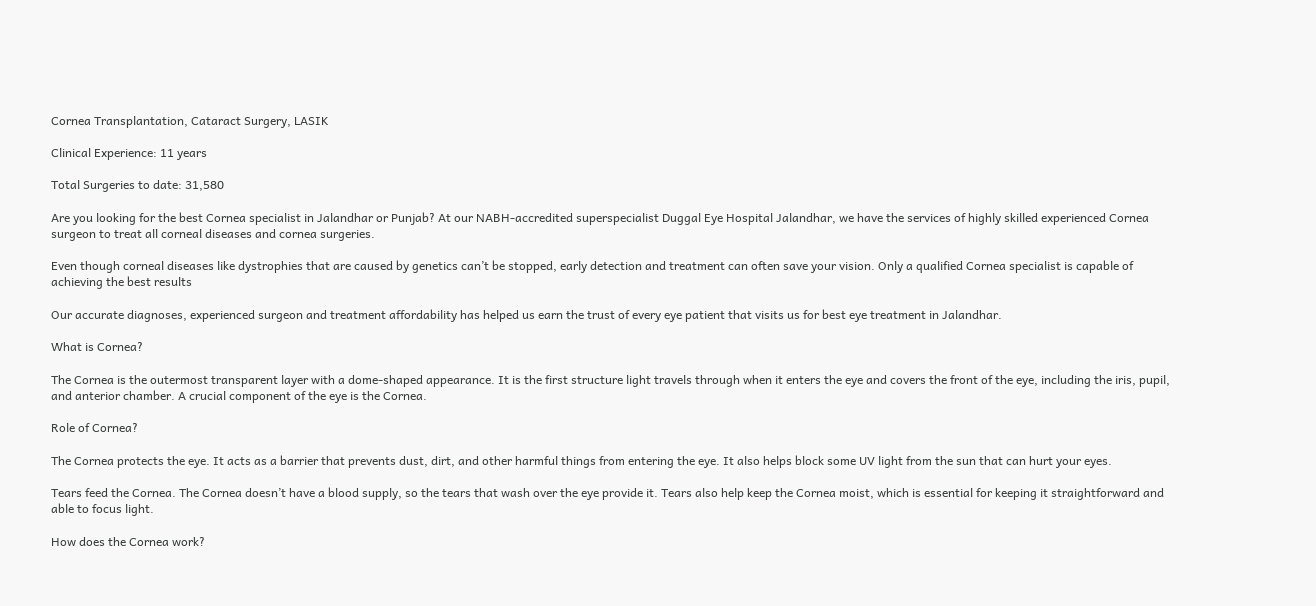Cornea Transplantation, Cataract Surgery, LASIK

Clinical Experience: 11 years

Total Surgeries to date: 31,580

Are you looking for the best Cornea specialist in Jalandhar or Punjab? At our NABH-accredited superspecialist Duggal Eye Hospital Jalandhar, we have the services of highly skilled experienced Cornea surgeon to treat all corneal diseases and cornea surgeries.

Even though corneal diseases like dystrophies that are caused by genetics can’t be stopped, early detection and treatment can often save your vision. Only a qualified Cornea specialist is capable of achieving the best results

Our accurate diagnoses, experienced surgeon and treatment affordability has helped us earn the trust of every eye patient that visits us for best eye treatment in Jalandhar.

What is Cornea?

The Cornea is the outermost transparent layer with a dome-shaped appearance. It is the first structure light travels through when it enters the eye and covers the front of the eye, including the iris, pupil, and anterior chamber. A crucial component of the eye is the Cornea.

Role of Cornea?

The Cornea protects the eye. It acts as a barrier that prevents dust, dirt, and other harmful things from entering the eye. It also helps block some UV light from the sun that can hurt your eyes.

Tears feed the Cornea. The Cornea doesn’t have a blood supply, so the tears that wash over the eye provide it. Tears also help keep the Cornea moist, which is essential for keeping it straightforward and able to focus light.

How does the Cornea work?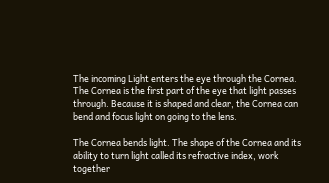The incoming Light enters the eye through the Cornea. The Cornea is the first part of the eye that light passes through. Because it is shaped and clear, the Cornea can bend and focus light on going to the lens.

The Cornea bends light. The shape of the Cornea and its ability to turn light called its refractive index, work together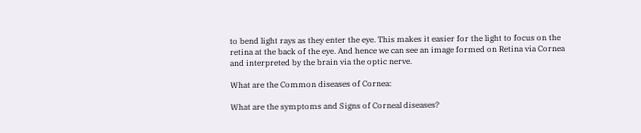to bend light rays as they enter the eye. This makes it easier for the light to focus on the retina at the back of the eye. And hence we can see an image formed on Retina via Cornea and interpreted by the brain via the optic nerve.

What are the Common diseases of Cornea:

What are the symptoms and Signs of Corneal diseases?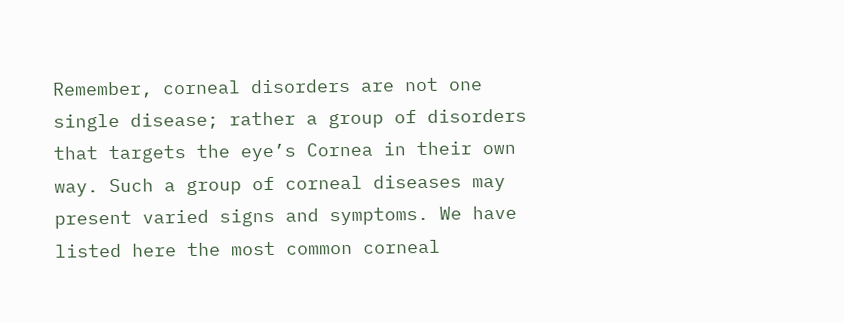Remember, corneal disorders are not one single disease; rather a group of disorders that targets the eye’s Cornea in their own way. Such a group of corneal diseases may present varied signs and symptoms. We have listed here the most common corneal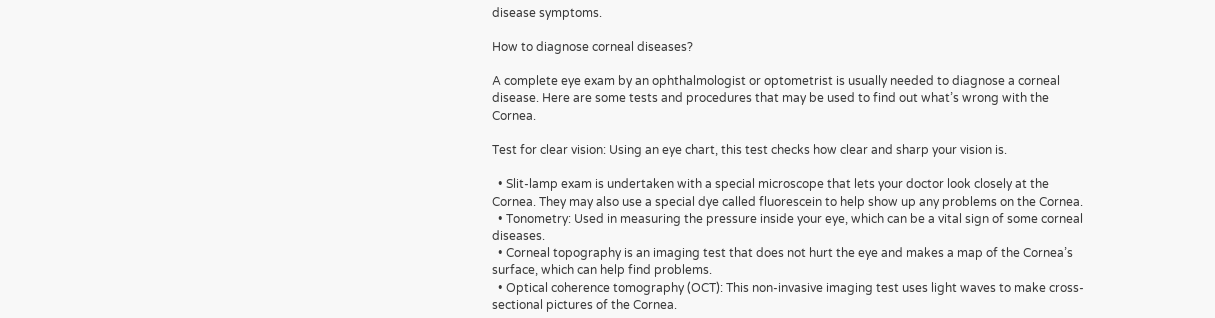disease symptoms.

How to diagnose corneal diseases?

A complete eye exam by an ophthalmologist or optometrist is usually needed to diagnose a corneal disease. Here are some tests and procedures that may be used to find out what’s wrong with the Cornea.

Test for clear vision: Using an eye chart, this test checks how clear and sharp your vision is.

  • Slit-lamp exam is undertaken with a special microscope that lets your doctor look closely at the Cornea. They may also use a special dye called fluorescein to help show up any problems on the Cornea.
  • Tonometry: Used in measuring the pressure inside your eye, which can be a vital sign of some corneal diseases.
  • Corneal topography is an imaging test that does not hurt the eye and makes a map of the Cornea’s surface, which can help find problems.
  • Optical coherence tomography (OCT): This non-invasive imaging test uses light waves to make cross-sectional pictures of the Cornea.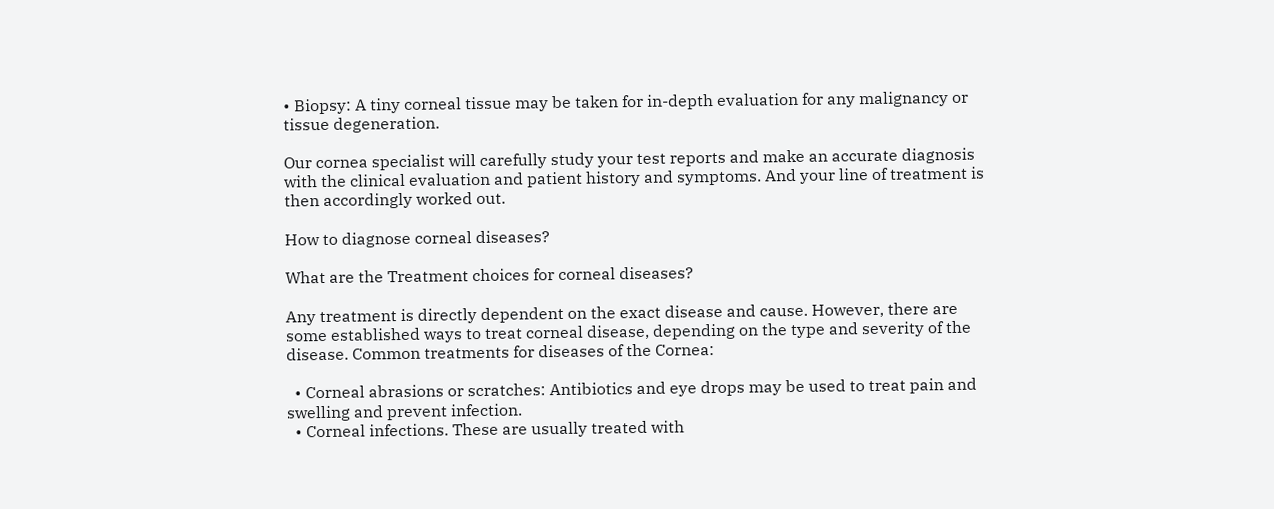• Biopsy: A tiny corneal tissue may be taken for in-depth evaluation for any malignancy or tissue degeneration.

Our cornea specialist will carefully study your test reports and make an accurate diagnosis with the clinical evaluation and patient history and symptoms. And your line of treatment is then accordingly worked out.

How to diagnose corneal diseases?

What are the Treatment choices for corneal diseases?

Any treatment is directly dependent on the exact disease and cause. However, there are some established ways to treat corneal disease, depending on the type and severity of the disease. Common treatments for diseases of the Cornea:

  • Corneal abrasions or scratches: Antibiotics and eye drops may be used to treat pain and swelling and prevent infection.
  • Corneal infections. These are usually treated with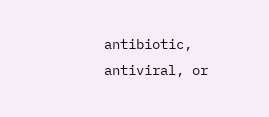antibiotic, antiviral, or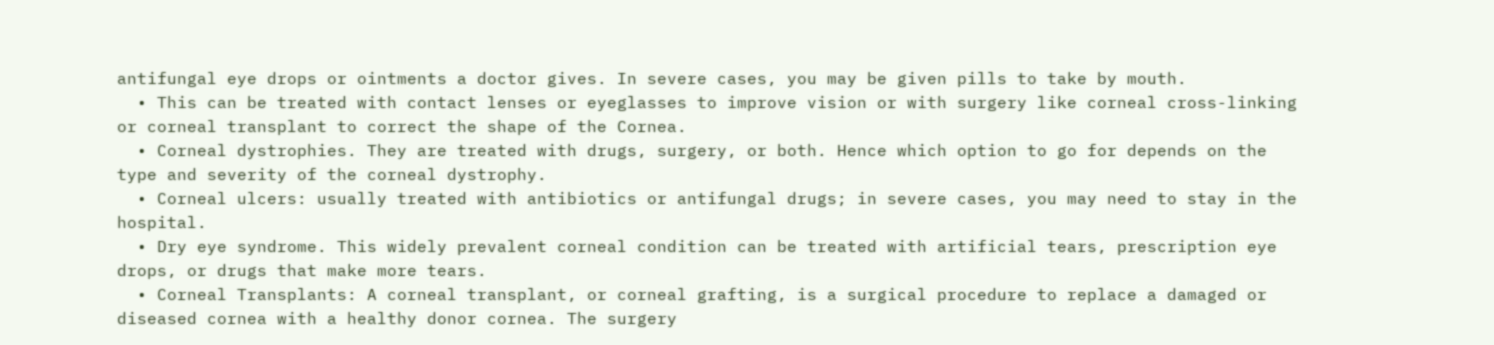antifungal eye drops or ointments a doctor gives. In severe cases, you may be given pills to take by mouth.
  • This can be treated with contact lenses or eyeglasses to improve vision or with surgery like corneal cross-linking or corneal transplant to correct the shape of the Cornea.
  • Corneal dystrophies. They are treated with drugs, surgery, or both. Hence which option to go for depends on the type and severity of the corneal dystrophy.
  • Corneal ulcers: usually treated with antibiotics or antifungal drugs; in severe cases, you may need to stay in the hospital.
  • Dry eye syndrome. This widely prevalent corneal condition can be treated with artificial tears, prescription eye drops, or drugs that make more tears.
  • Corneal Transplants: A corneal transplant, or corneal grafting, is a surgical procedure to replace a damaged or diseased cornea with a healthy donor cornea. The surgery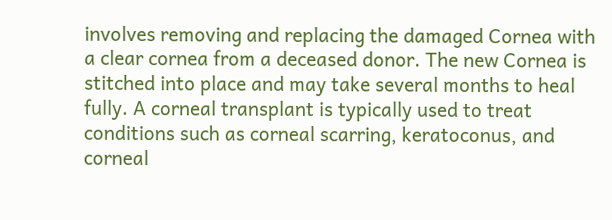involves removing and replacing the damaged Cornea with a clear cornea from a deceased donor. The new Cornea is stitched into place and may take several months to heal fully. A corneal transplant is typically used to treat conditions such as corneal scarring, keratoconus, and corneal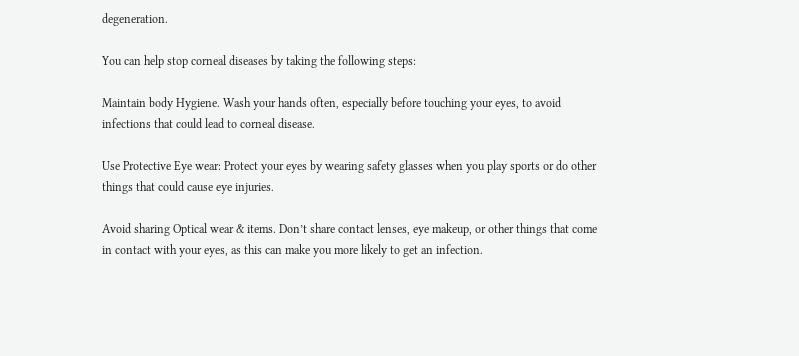degeneration.

You can help stop corneal diseases by taking the following steps:

Maintain body Hygiene. Wash your hands often, especially before touching your eyes, to avoid infections that could lead to corneal disease.

Use Protective Eye wear: Protect your eyes by wearing safety glasses when you play sports or do other things that could cause eye injuries.

Avoid sharing Optical wear & items. Don’t share contact lenses, eye makeup, or other things that come in contact with your eyes, as this can make you more likely to get an infection.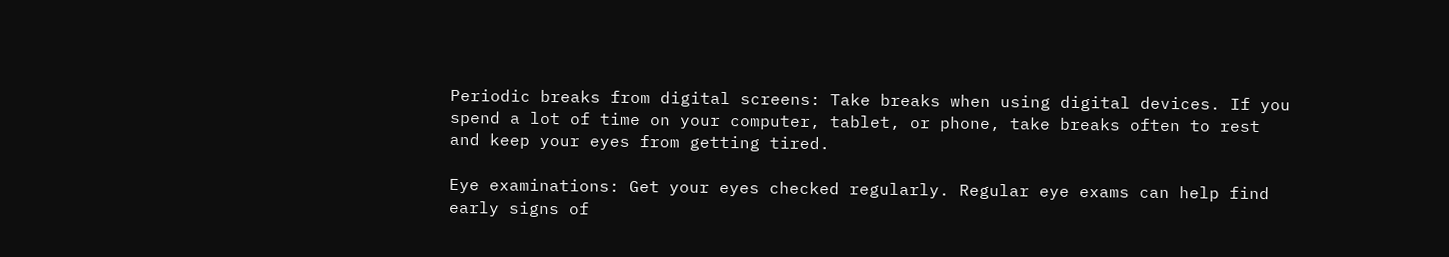Periodic breaks from digital screens: Take breaks when using digital devices. If you spend a lot of time on your computer, tablet, or phone, take breaks often to rest and keep your eyes from getting tired.

Eye examinations: Get your eyes checked regularly. Regular eye exams can help find early signs of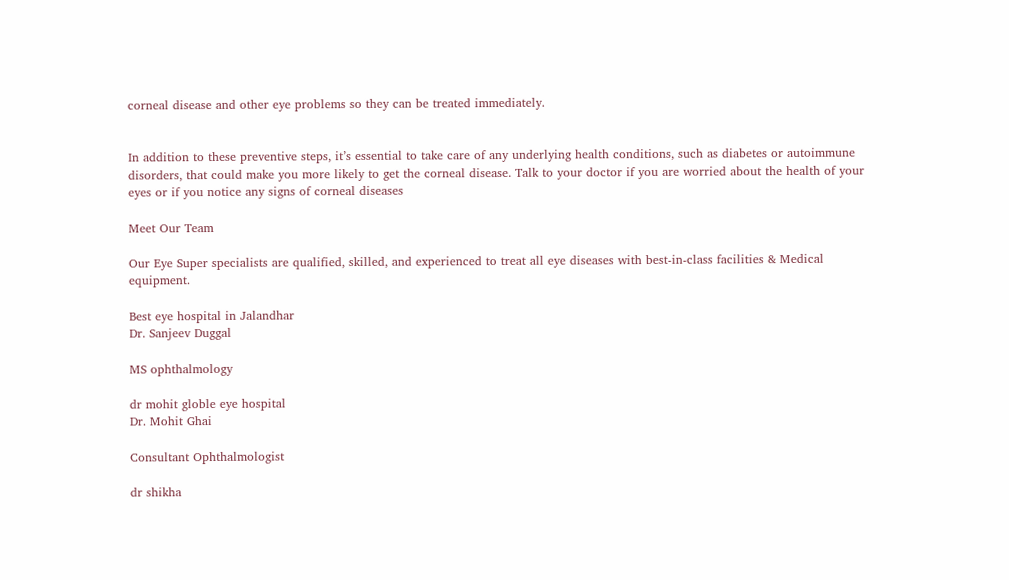corneal disease and other eye problems so they can be treated immediately.


In addition to these preventive steps, it’s essential to take care of any underlying health conditions, such as diabetes or autoimmune disorders, that could make you more likely to get the corneal disease. Talk to your doctor if you are worried about the health of your eyes or if you notice any signs of corneal diseases

Meet Our Team

Our Eye Super specialists are qualified, skilled, and experienced to treat all eye diseases with best-in-class facilities & Medical equipment.

Best eye hospital in Jalandhar
Dr. Sanjeev Duggal

MS ophthalmology

dr mohit globle eye hospital
Dr. Mohit Ghai

Consultant Ophthalmologist

dr shikha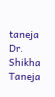taneja
Dr. Shikha Taneja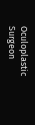Oculoplastic Surgeon